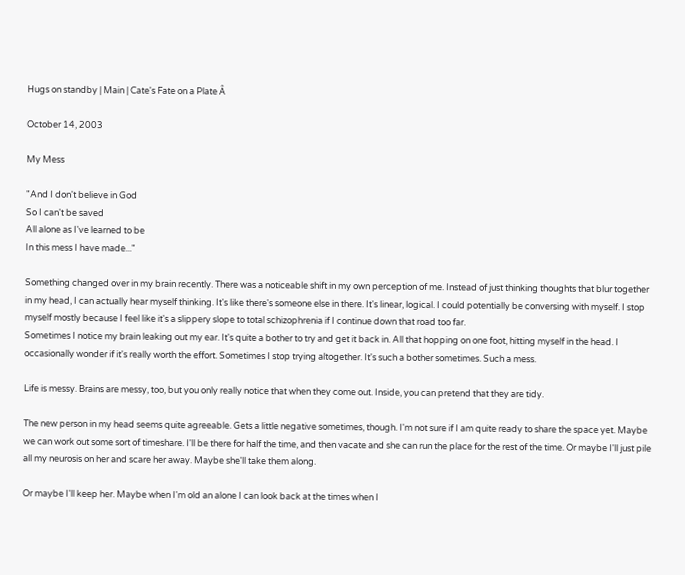Hugs on standby | Main | Cate's Fate on a Plate Â

October 14, 2003

My Mess

"And I don't believe in God
So I can't be saved
All alone as I've learned to be
In this mess I have made..."

Something changed over in my brain recently. There was a noticeable shift in my own perception of me. Instead of just thinking thoughts that blur together in my head, I can actually hear myself thinking. It's like there's someone else in there. It's linear, logical. I could potentially be conversing with myself. I stop myself mostly because I feel like it's a slippery slope to total schizophrenia if I continue down that road too far.
Sometimes I notice my brain leaking out my ear. It's quite a bother to try and get it back in. All that hopping on one foot, hitting myself in the head. I occasionally wonder if it's really worth the effort. Sometimes I stop trying altogether. It's such a bother sometimes. Such a mess.

Life is messy. Brains are messy, too, but you only really notice that when they come out. Inside, you can pretend that they are tidy.

The new person in my head seems quite agreeable. Gets a little negative sometimes, though. I'm not sure if I am quite ready to share the space yet. Maybe we can work out some sort of timeshare. I'll be there for half the time, and then vacate and she can run the place for the rest of the time. Or maybe I'll just pile all my neurosis on her and scare her away. Maybe she'll take them along.

Or maybe I'll keep her. Maybe when I'm old an alone I can look back at the times when I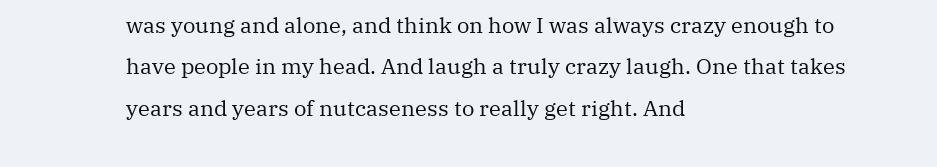was young and alone, and think on how I was always crazy enough to have people in my head. And laugh a truly crazy laugh. One that takes years and years of nutcaseness to really get right. And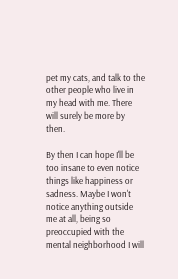pet my cats, and talk to the other people who live in my head with me. There will surely be more by then.

By then I can hope I'll be too insane to even notice things like happiness or sadness. Maybe I won't notice anything outside me at all, being so preoccupied with the mental neighborhood I will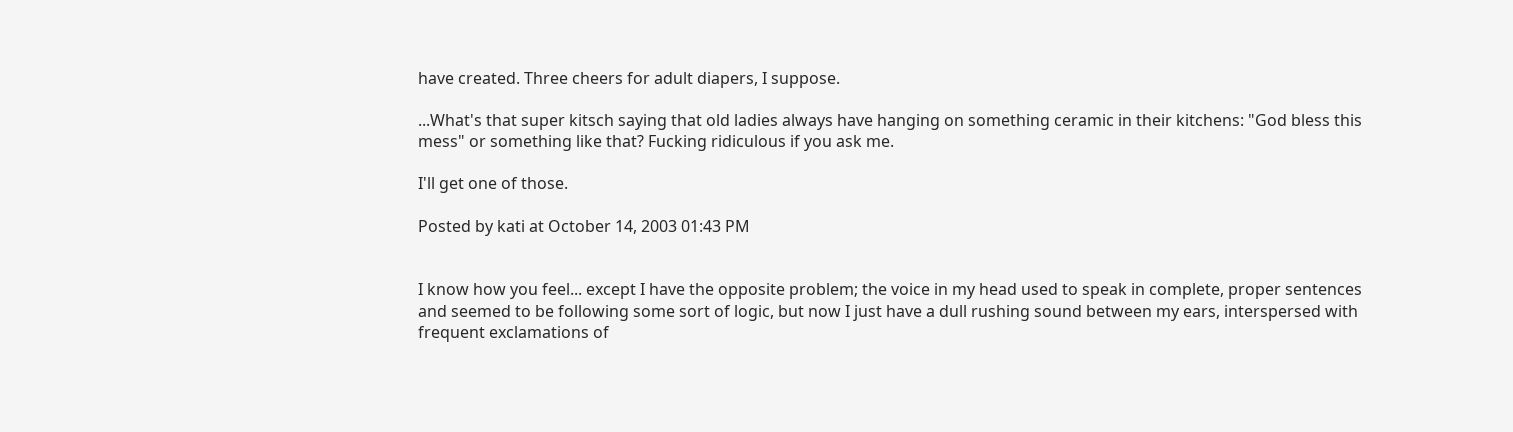have created. Three cheers for adult diapers, I suppose.

...What's that super kitsch saying that old ladies always have hanging on something ceramic in their kitchens: "God bless this mess" or something like that? Fucking ridiculous if you ask me.

I'll get one of those.

Posted by kati at October 14, 2003 01:43 PM


I know how you feel... except I have the opposite problem; the voice in my head used to speak in complete, proper sentences and seemed to be following some sort of logic, but now I just have a dull rushing sound between my ears, interspersed with frequent exclamations of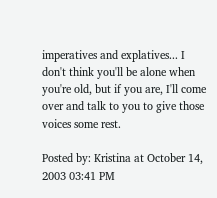imperatives and explatives... I don't think you'll be alone when you're old, but if you are, I'll come over and talk to you to give those voices some rest.

Posted by: Kristina at October 14, 2003 03:41 PM